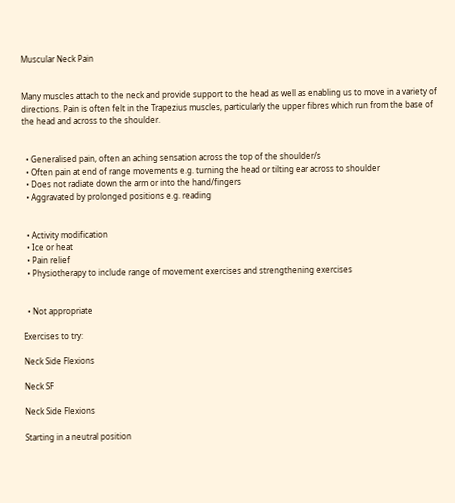Muscular Neck Pain


Many muscles attach to the neck and provide support to the head as well as enabling us to move in a variety of directions. Pain is often felt in the Trapezius muscles, particularly the upper fibres which run from the base of the head and across to the shoulder.


  • Generalised pain, often an aching sensation across the top of the shoulder/s
  • Often pain at end of range movements e.g. turning the head or tilting ear across to shoulder
  • Does not radiate down the arm or into the hand/fingers
  • Aggravated by prolonged positions e.g. reading


  • Activity modification
  • Ice or heat
  • Pain relief
  • Physiotherapy to include range of movement exercises and strengthening exercises


  • Not appropriate

Exercises to try:

Neck Side Flexions

Neck SF

Neck Side Flexions

Starting in a neutral position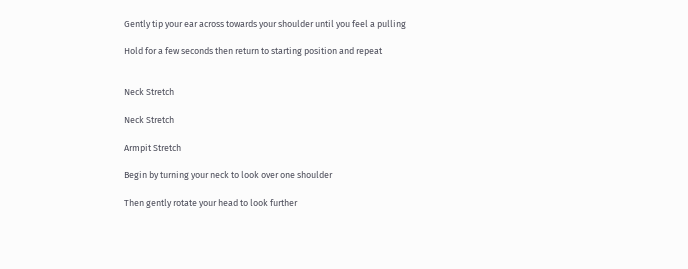Gently tip your ear across towards your shoulder until you feel a pulling

Hold for a few seconds then return to starting position and repeat


Neck Stretch

Neck Stretch

Armpit Stretch

Begin by turning your neck to look over one shoulder

Then gently rotate your head to look further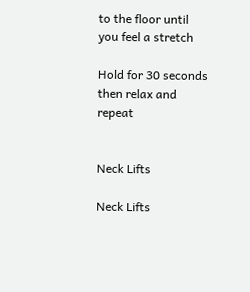to the floor until you feel a stretch

Hold for 30 seconds then relax and repeat


Neck Lifts

Neck Lifts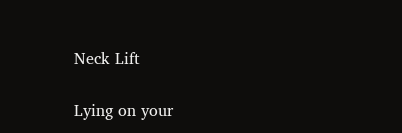Neck Lift

Lying on your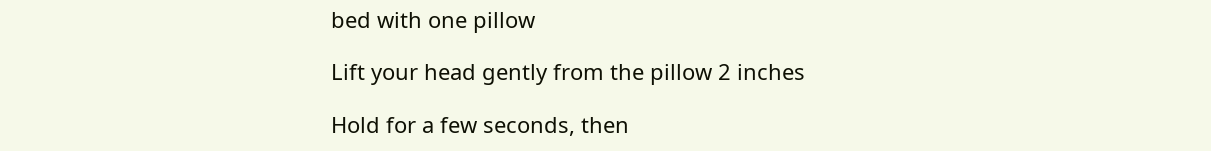bed with one pillow

Lift your head gently from the pillow 2 inches

Hold for a few seconds, then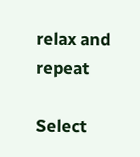relax and repeat

Select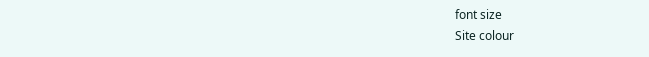font size
Site colour